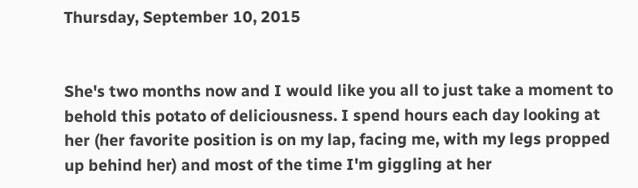Thursday, September 10, 2015


She's two months now and I would like you all to just take a moment to behold this potato of deliciousness. I spend hours each day looking at her (her favorite position is on my lap, facing me, with my legs propped up behind her) and most of the time I'm giggling at her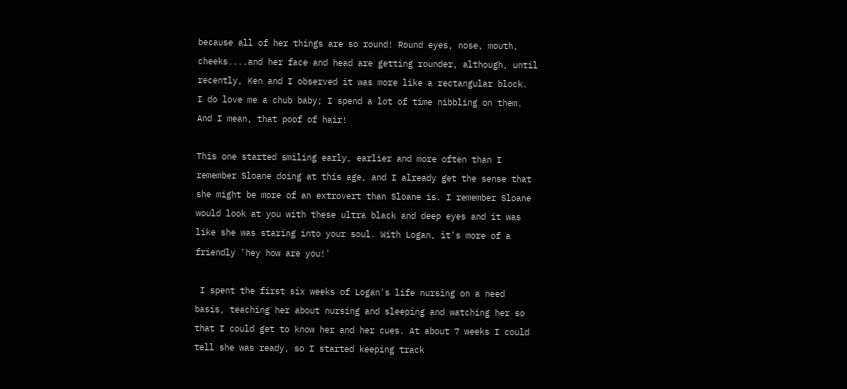because all of her things are so round! Round eyes, nose, mouth, cheeks....and her face and head are getting rounder, although, until recently, Ken and I observed it was more like a rectangular block.  I do love me a chub baby; I spend a lot of time nibbling on them. And I mean, that poof of hair!

This one started smiling early, earlier and more often than I remember Sloane doing at this age, and I already get the sense that she might be more of an extrovert than Sloane is. I remember Sloane would look at you with these ultra black and deep eyes and it was like she was staring into your soul. With Logan, it's more of a friendly 'hey how are you!'

 I spent the first six weeks of Logan's life nursing on a need basis, teaching her about nursing and sleeping and watching her so that I could get to know her and her cues. At about 7 weeks I could tell she was ready, so I started keeping track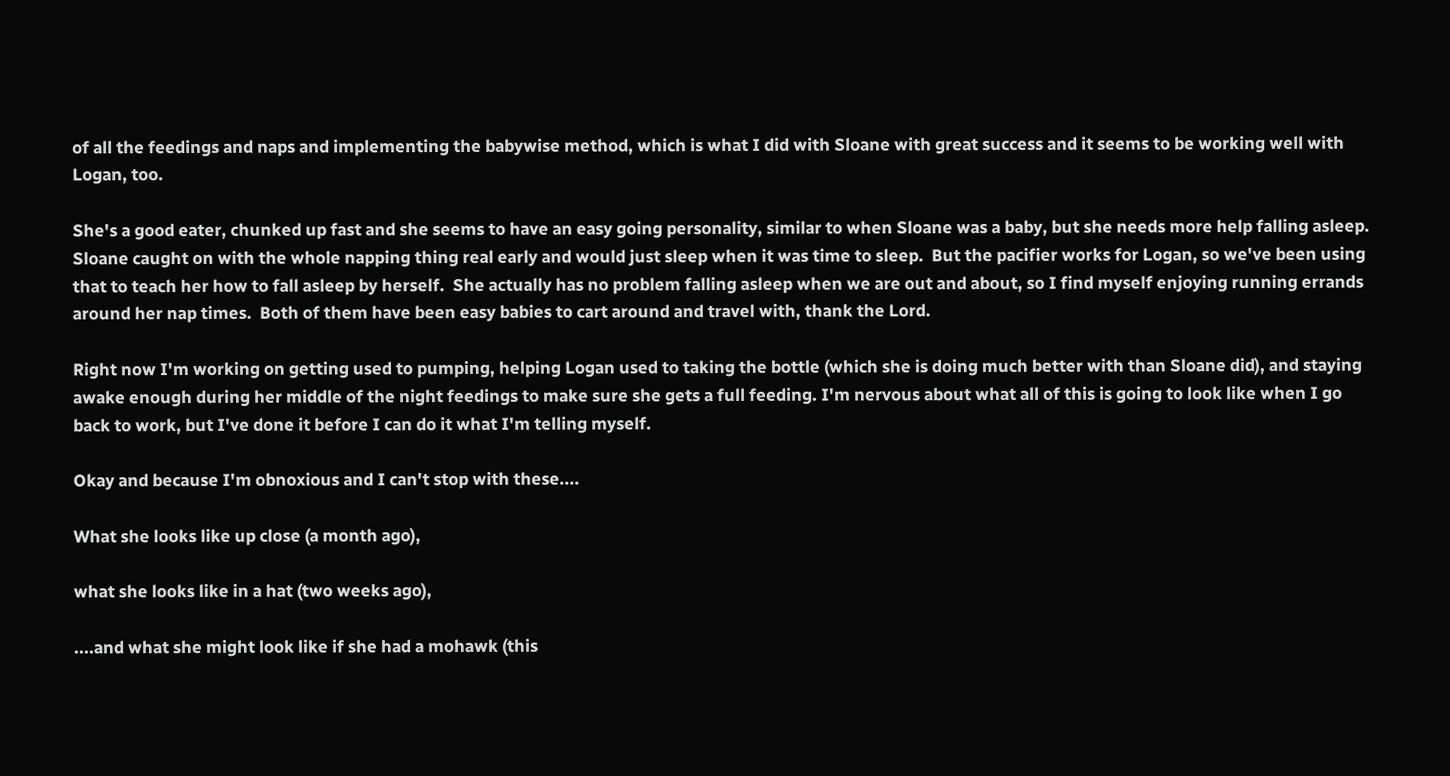of all the feedings and naps and implementing the babywise method, which is what I did with Sloane with great success and it seems to be working well with Logan, too.

She's a good eater, chunked up fast and she seems to have an easy going personality, similar to when Sloane was a baby, but she needs more help falling asleep.  Sloane caught on with the whole napping thing real early and would just sleep when it was time to sleep.  But the pacifier works for Logan, so we've been using that to teach her how to fall asleep by herself.  She actually has no problem falling asleep when we are out and about, so I find myself enjoying running errands around her nap times.  Both of them have been easy babies to cart around and travel with, thank the Lord.

Right now I'm working on getting used to pumping, helping Logan used to taking the bottle (which she is doing much better with than Sloane did), and staying awake enough during her middle of the night feedings to make sure she gets a full feeding. I'm nervous about what all of this is going to look like when I go back to work, but I've done it before I can do it what I'm telling myself.

Okay and because I'm obnoxious and I can't stop with these....

What she looks like up close (a month ago),

what she looks like in a hat (two weeks ago),

....and what she might look like if she had a mohawk (this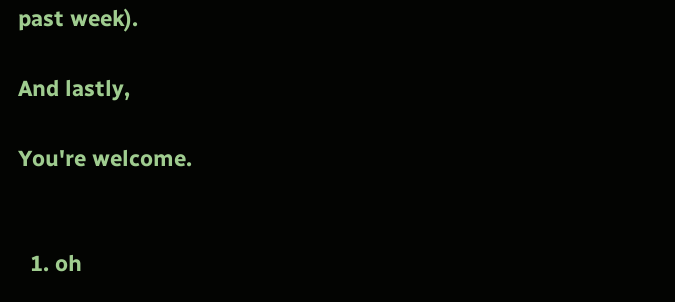past week).

And lastly,

You're welcome.


  1. oh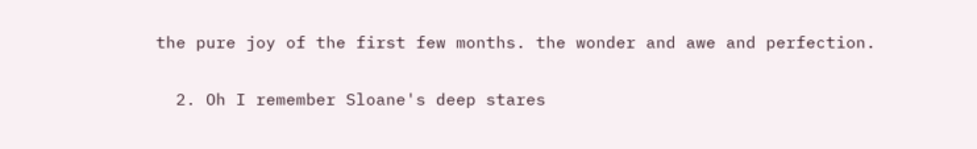the pure joy of the first few months. the wonder and awe and perfection.

  2. Oh I remember Sloane's deep stares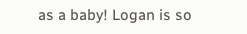as a baby! Logan is so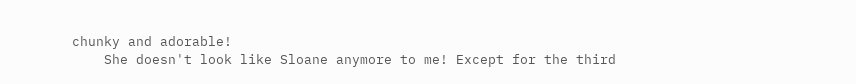chunky and adorable!
    She doesn't look like Sloane anymore to me! Except for the third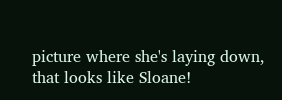picture where she's laying down, that looks like Sloane!